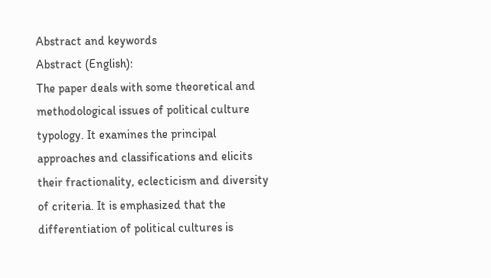Abstract and keywords
Abstract (English):
The paper deals with some theoretical and methodological issues of political culture typology. It examines the principal approaches and classifications and elicits their fractionality, eclecticism and diversity of criteria. It is emphasized that the differentiation of political cultures is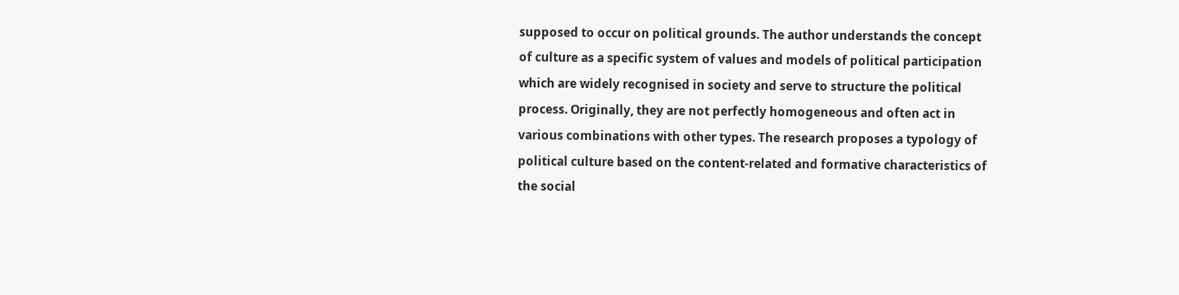supposed to occur on political grounds. The author understands the concept of culture as a specific system of values and models of political participation which are widely recognised in society and serve to structure the political process. Originally, they are not perfectly homogeneous and often act in various combinations with other types. The research proposes a typology of political culture based on the content-related and formative characteristics of the social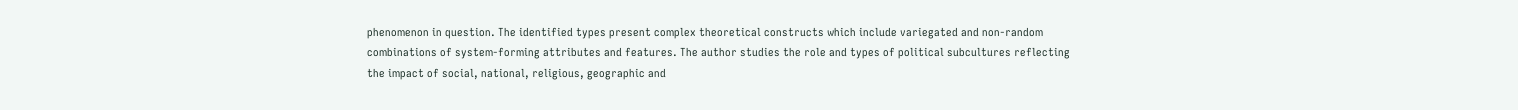phenomenon in question. The identified types present complex theoretical constructs which include variegated and non-random combinations of system-forming attributes and features. The author studies the role and types of political subcultures reflecting the impact of social, national, religious, geographic and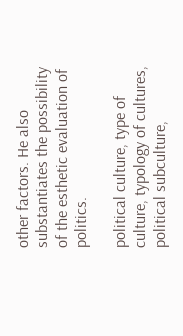other factors. He also substantiates the possibility of the esthetic evaluation of politics.

political culture, type of culture, typology of cultures, political subculture,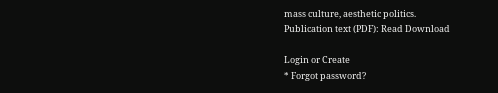mass culture, aesthetic politics.
Publication text (PDF): Read Download

Login or Create
* Forgot password?